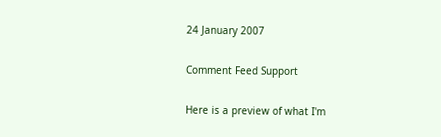24 January 2007

Comment Feed Support

Here is a preview of what I'm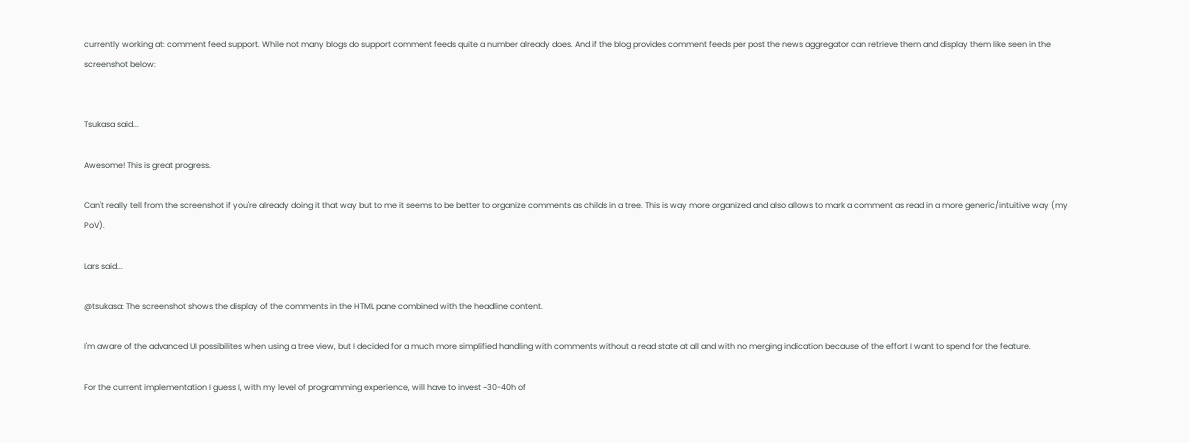currently working at: comment feed support. While not many blogs do support comment feeds quite a number already does. And if the blog provides comment feeds per post the news aggregator can retrieve them and display them like seen in the screenshot below:


Tsukasa said...

Awesome! This is great progress.

Can't really tell from the screenshot if you're already doing it that way but to me it seems to be better to organize comments as childs in a tree. This is way more organized and also allows to mark a comment as read in a more generic/intuitive way (my PoV).

Lars said...

@tsukasa: The screenshot shows the display of the comments in the HTML pane combined with the headline content.

I'm aware of the advanced UI possibilites when using a tree view, but I decided for a much more simplified handling with comments without a read state at all and with no merging indication because of the effort I want to spend for the feature.

For the current implementation I guess I, with my level of programming experience, will have to invest ~30-40h of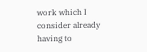work which I consider already having to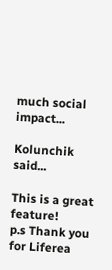much social impact...

Kolunchik said...

This is a great feature!
p.s Thank you for Liferea